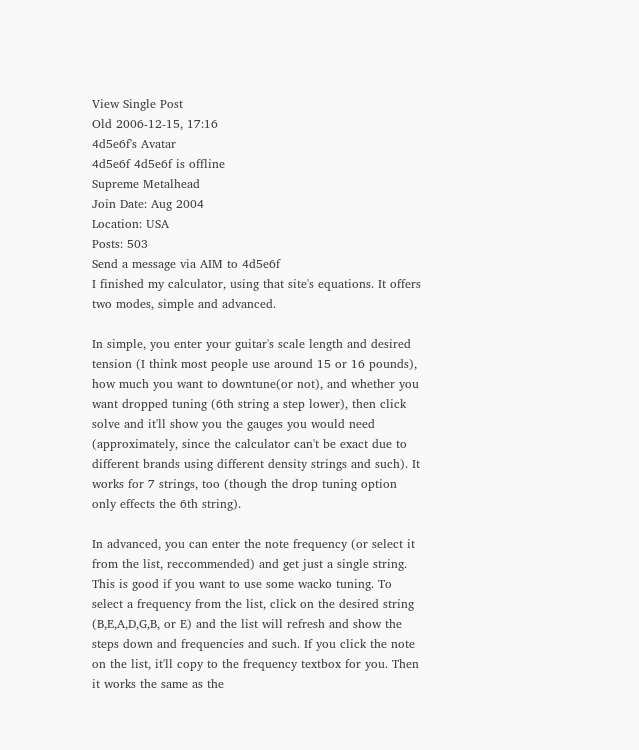View Single Post
Old 2006-12-15, 17:16
4d5e6f's Avatar
4d5e6f 4d5e6f is offline
Supreme Metalhead
Join Date: Aug 2004
Location: USA
Posts: 503
Send a message via AIM to 4d5e6f
I finished my calculator, using that site's equations. It offers two modes, simple and advanced.

In simple, you enter your guitar's scale length and desired tension (I think most people use around 15 or 16 pounds), how much you want to downtune(or not), and whether you want dropped tuning (6th string a step lower), then click solve and it'll show you the gauges you would need (approximately, since the calculator can't be exact due to different brands using different density strings and such). It works for 7 strings, too (though the drop tuning option only effects the 6th string).

In advanced, you can enter the note frequency (or select it from the list, reccommended) and get just a single string. This is good if you want to use some wacko tuning. To select a frequency from the list, click on the desired string (B,E,A,D,G,B, or E) and the list will refresh and show the steps down and frequencies and such. If you click the note on the list, it'll copy to the frequency textbox for you. Then it works the same as the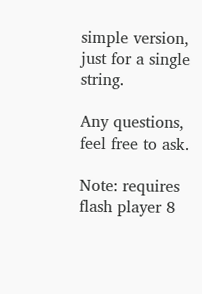simple version, just for a single string.

Any questions, feel free to ask.

Note: requires flash player 8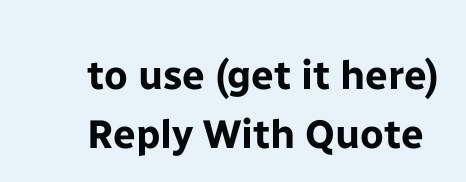to use (get it here)
Reply With Quote